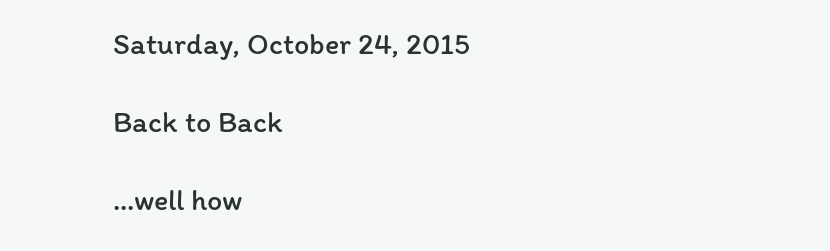Saturday, October 24, 2015

Back to Back

...well how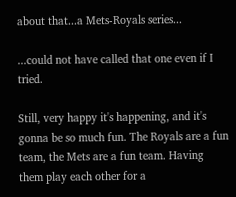about that...a Mets-Royals series...

...could not have called that one even if I tried.

Still, very happy it's happening, and it's gonna be so much fun. The Royals are a fun team, the Mets are a fun team. Having them play each other for a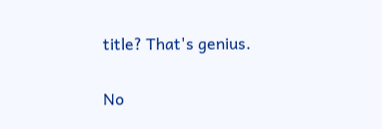title? That's genius.

No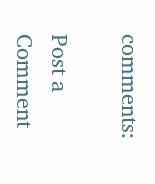comments:

Post a Comment